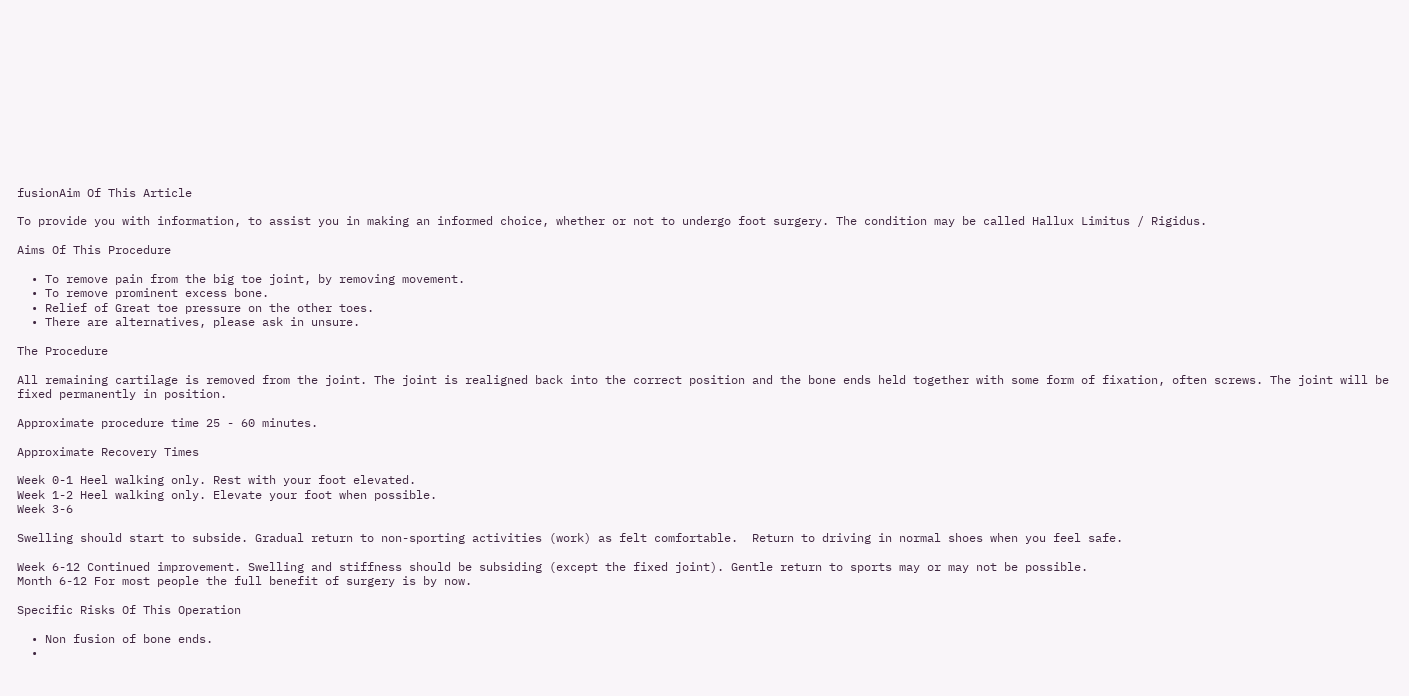fusionAim Of This Article

To provide you with information, to assist you in making an informed choice, whether or not to undergo foot surgery. The condition may be called Hallux Limitus / Rigidus.

Aims Of This Procedure

  • To remove pain from the big toe joint, by removing movement.
  • To remove prominent excess bone.
  • Relief of Great toe pressure on the other toes.
  • There are alternatives, please ask in unsure.

The Procedure

All remaining cartilage is removed from the joint. The joint is realigned back into the correct position and the bone ends held together with some form of fixation, often screws. The joint will be fixed permanently in position.

Approximate procedure time 25 - 60 minutes.

Approximate Recovery Times

Week 0-1 Heel walking only. Rest with your foot elevated.
Week 1-2 Heel walking only. Elevate your foot when possible.
Week 3-6

Swelling should start to subside. Gradual return to non-sporting activities (work) as felt comfortable.  Return to driving in normal shoes when you feel safe.

Week 6-12 Continued improvement. Swelling and stiffness should be subsiding (except the fixed joint). Gentle return to sports may or may not be possible.
Month 6-12 For most people the full benefit of surgery is by now.

Specific Risks Of This Operation

  • Non fusion of bone ends.
  •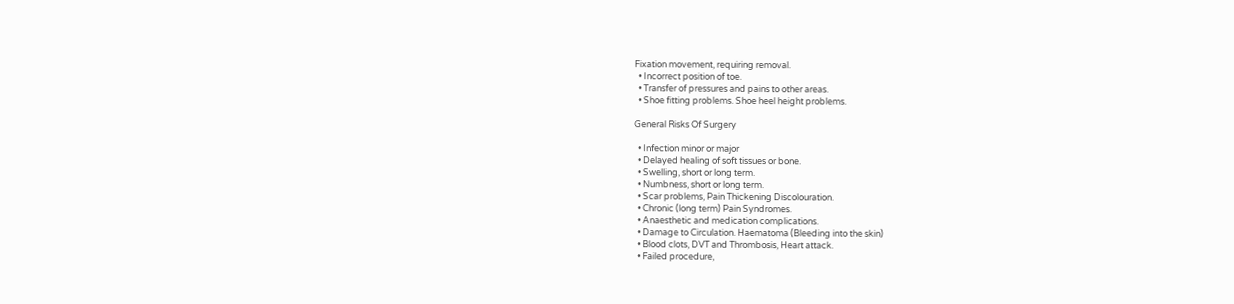Fixation movement, requiring removal.
  • Incorrect position of toe.
  • Transfer of pressures and pains to other areas.
  • Shoe fitting problems. Shoe heel height problems.

General Risks Of Surgery

  • Infection minor or major
  • Delayed healing of soft tissues or bone.
  • Swelling, short or long term.
  • Numbness, short or long term.
  • Scar problems, Pain Thickening Discolouration.
  • Chronic (long term) Pain Syndromes.
  • Anaesthetic and medication complications.
  • Damage to Circulation. Haematoma (Bleeding into the skin)
  • Blood clots, DVT and Thrombosis, Heart attack.
  • Failed procedure,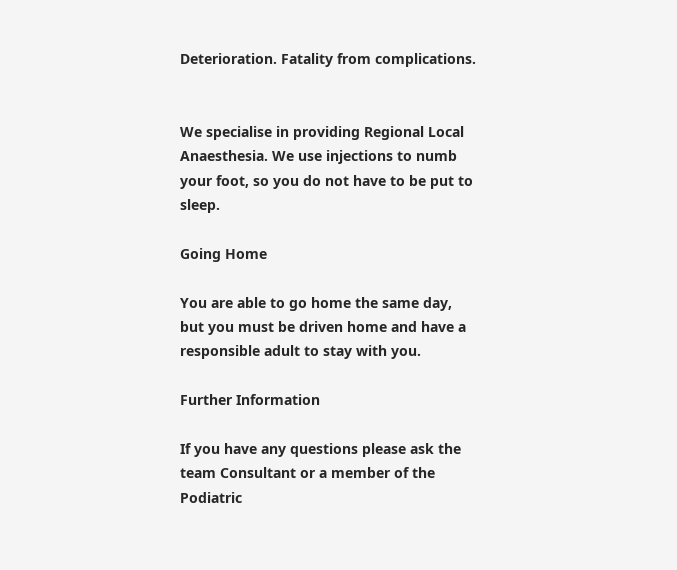Deterioration. Fatality from complications.


We specialise in providing Regional Local Anaesthesia. We use injections to numb your foot, so you do not have to be put to sleep.

Going Home

You are able to go home the same day, but you must be driven home and have a responsible adult to stay with you.

Further Information

If you have any questions please ask the team Consultant or a member of the Podiatric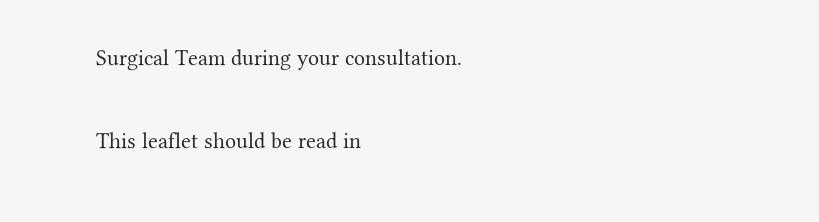Surgical Team during your consultation.

This leaflet should be read in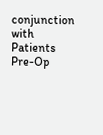conjunction with Patients Pre-Op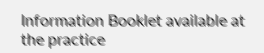Information Booklet available at the practice